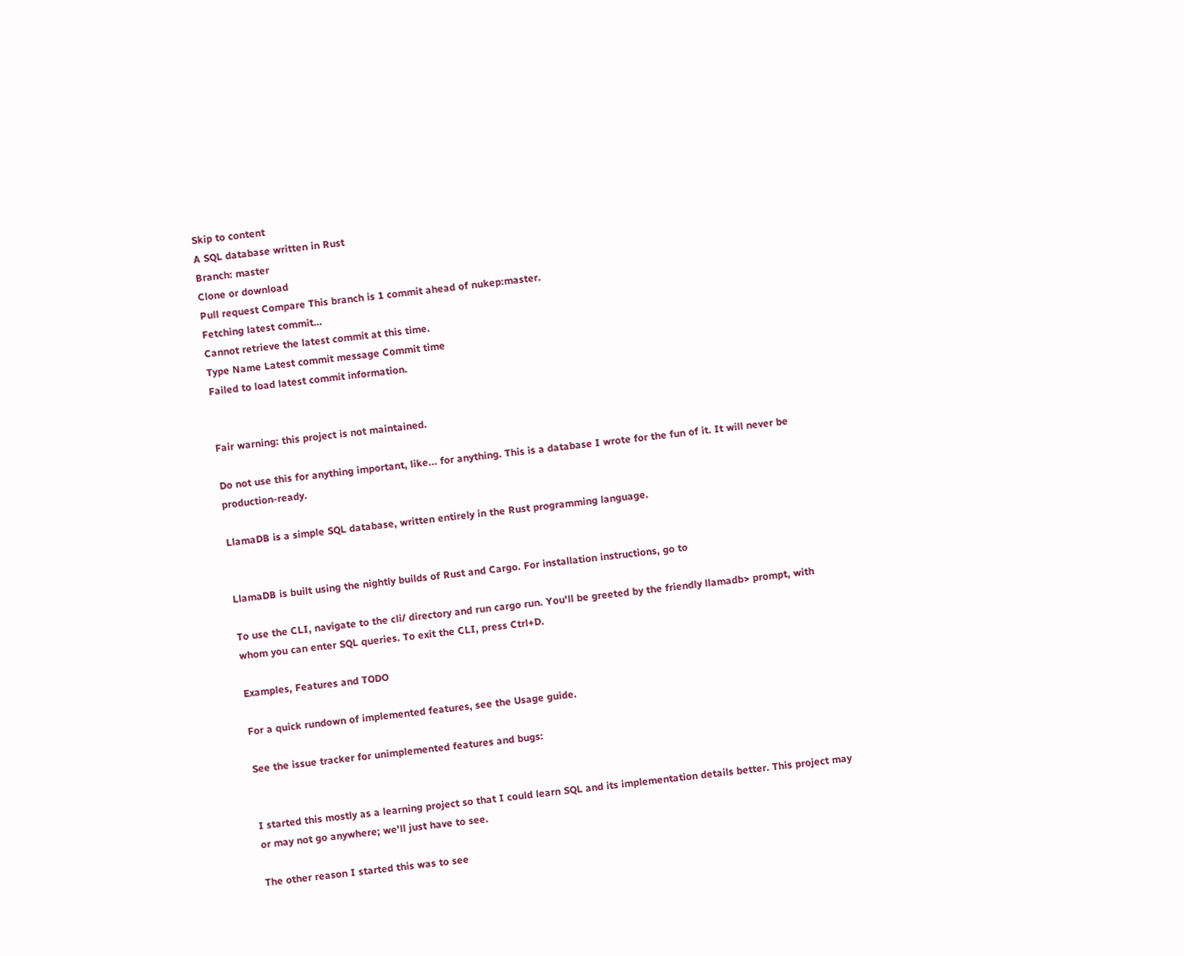Skip to content
A SQL database written in Rust
Branch: master
Clone or download
Pull request Compare This branch is 1 commit ahead of nukep:master.
Fetching latest commit…
Cannot retrieve the latest commit at this time.
Type Name Latest commit message Commit time
Failed to load latest commit information.


Fair warning: this project is not maintained.

Do not use this for anything important, like... for anything. This is a database I wrote for the fun of it. It will never be production-ready.

LlamaDB is a simple SQL database, written entirely in the Rust programming language.


LlamaDB is built using the nightly builds of Rust and Cargo. For installation instructions, go to

To use the CLI, navigate to the cli/ directory and run cargo run. You'll be greeted by the friendly llamadb> prompt, with whom you can enter SQL queries. To exit the CLI, press Ctrl+D.

Examples, Features and TODO

For a quick rundown of implemented features, see the Usage guide.

See the issue tracker for unimplemented features and bugs:


I started this mostly as a learning project so that I could learn SQL and its implementation details better. This project may or may not go anywhere; we'll just have to see.

The other reason I started this was to see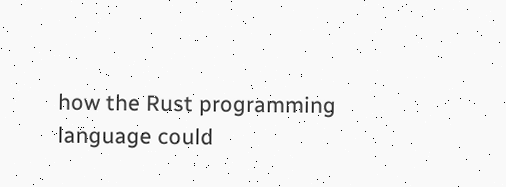how the Rust programming language could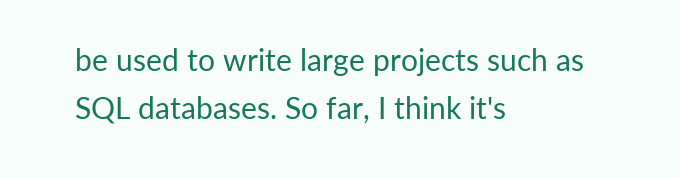be used to write large projects such as SQL databases. So far, I think it's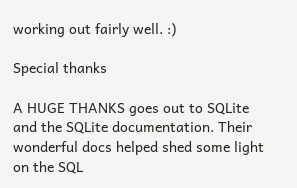working out fairly well. :)

Special thanks

A HUGE THANKS goes out to SQLite and the SQLite documentation. Their wonderful docs helped shed some light on the SQL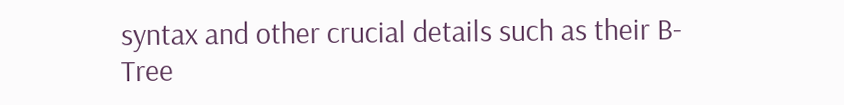syntax and other crucial details such as their B-Tree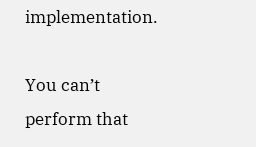implementation.

You can’t perform that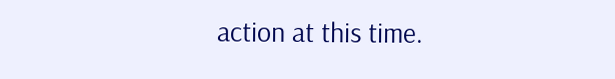action at this time.